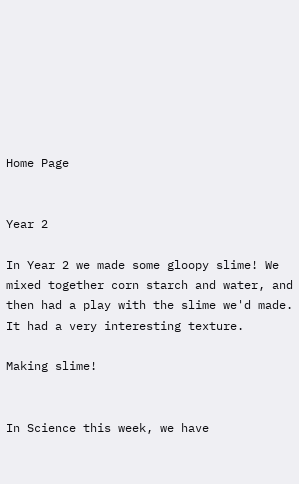Home Page


Year 2

In Year 2 we made some gloopy slime! We mixed together corn starch and water, and then had a play with the slime we'd made. It had a very interesting texture.

Making slime!


In Science this week, we have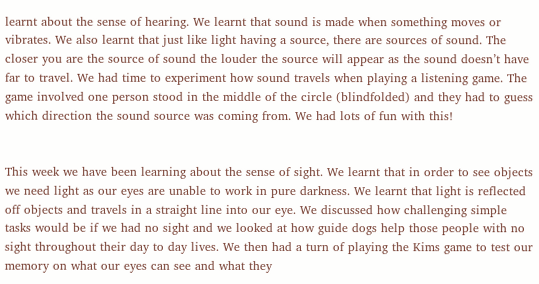learnt about the sense of hearing. We learnt that sound is made when something moves or vibrates. We also learnt that just like light having a source, there are sources of sound. The closer you are the source of sound the louder the source will appear as the sound doesn’t have far to travel. We had time to experiment how sound travels when playing a listening game. The game involved one person stood in the middle of the circle (blindfolded) and they had to guess which direction the sound source was coming from. We had lots of fun with this!


This week we have been learning about the sense of sight. We learnt that in order to see objects we need light as our eyes are unable to work in pure darkness. We learnt that light is reflected off objects and travels in a straight line into our eye. We discussed how challenging simple tasks would be if we had no sight and we looked at how guide dogs help those people with no sight throughout their day to day lives. We then had a turn of playing the Kims game to test our memory on what our eyes can see and what they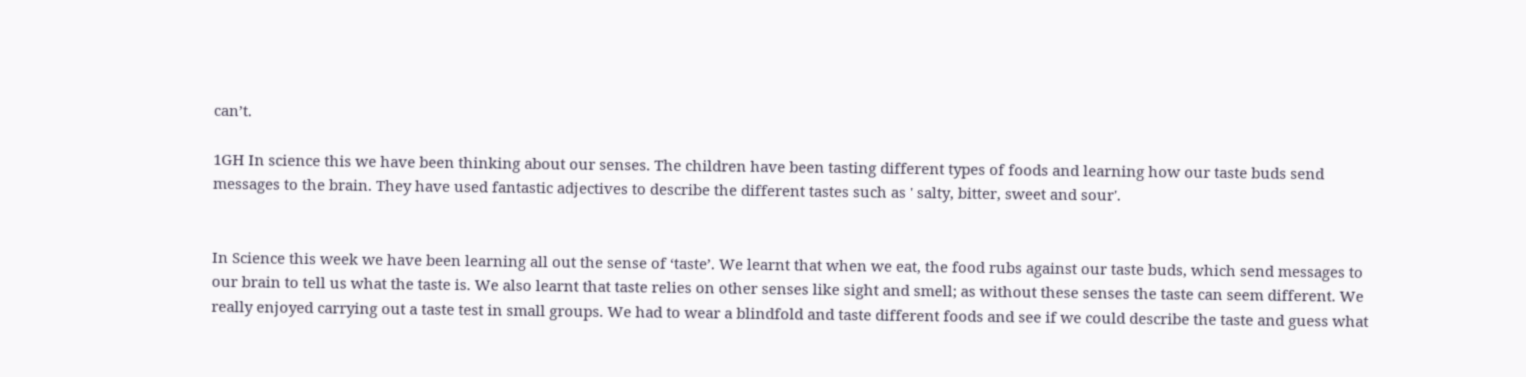can’t.

1GH In science this we have been thinking about our senses. The children have been tasting different types of foods and learning how our taste buds send messages to the brain. They have used fantastic adjectives to describe the different tastes such as ' salty, bitter, sweet and sour'.


In Science this week we have been learning all out the sense of ‘taste’. We learnt that when we eat, the food rubs against our taste buds, which send messages to our brain to tell us what the taste is. We also learnt that taste relies on other senses like sight and smell; as without these senses the taste can seem different. We really enjoyed carrying out a taste test in small groups. We had to wear a blindfold and taste different foods and see if we could describe the taste and guess what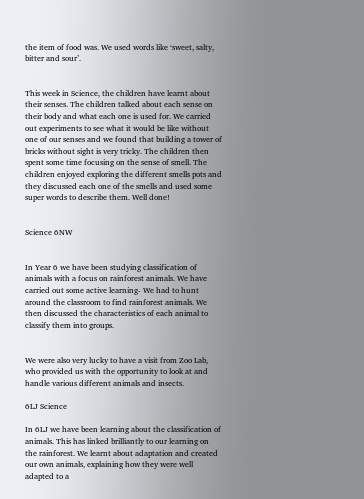the item of food was. We used words like ‘sweet, salty, bitter and sour’.


This week in Science, the children have learnt about their senses. The children talked about each sense on their body and what each one is used for. We carried out experiments to see what it would be like without one of our senses and we found that building a tower of bricks without sight is very tricky. The children then spent some time focusing on the sense of smell. The children enjoyed exploring the different smells pots and they discussed each one of the smells and used some super words to describe them. Well done!


Science 6NW


In Year 6 we have been studying classification of animals with a focus on rainforest animals. We have carried out some active learning- We had to hunt around the classroom to find rainforest animals. We then discussed the characteristics of each animal to classify them into groups.


We were also very lucky to have a visit from Zoo Lab, who provided us with the opportunity to look at and handle various different animals and insects.

6LJ Science

In 6LJ we have been learning about the classification of animals. This has linked brilliantly to our learning on the rainforest. We learnt about adaptation and created our own animals, explaining how they were well adapted to a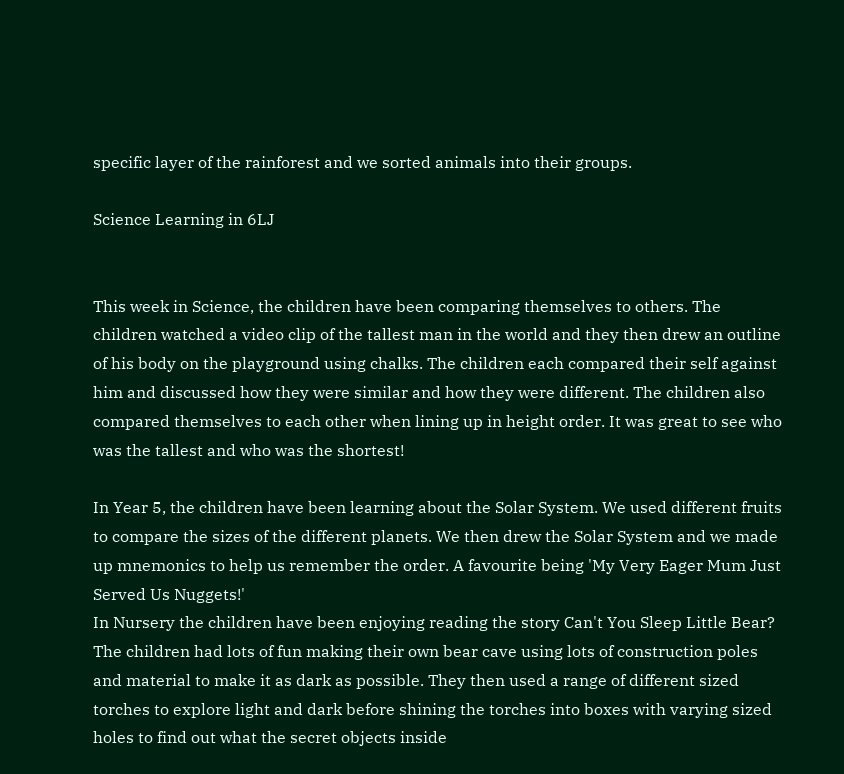specific layer of the rainforest and we sorted animals into their groups.

Science Learning in 6LJ


This week in Science, the children have been comparing themselves to others. The children watched a video clip of the tallest man in the world and they then drew an outline of his body on the playground using chalks. The children each compared their self against him and discussed how they were similar and how they were different. The children also compared themselves to each other when lining up in height order. It was great to see who was the tallest and who was the shortest!

In Year 5, the children have been learning about the Solar System. We used different fruits to compare the sizes of the different planets. We then drew the Solar System and we made up mnemonics to help us remember the order. A favourite being 'My Very Eager Mum Just Served Us Nuggets!'
In Nursery the children have been enjoying reading the story Can't You Sleep Little Bear? The children had lots of fun making their own bear cave using lots of construction poles and material to make it as dark as possible. They then used a range of different sized torches to explore light and dark before shining the torches into boxes with varying sized holes to find out what the secret objects inside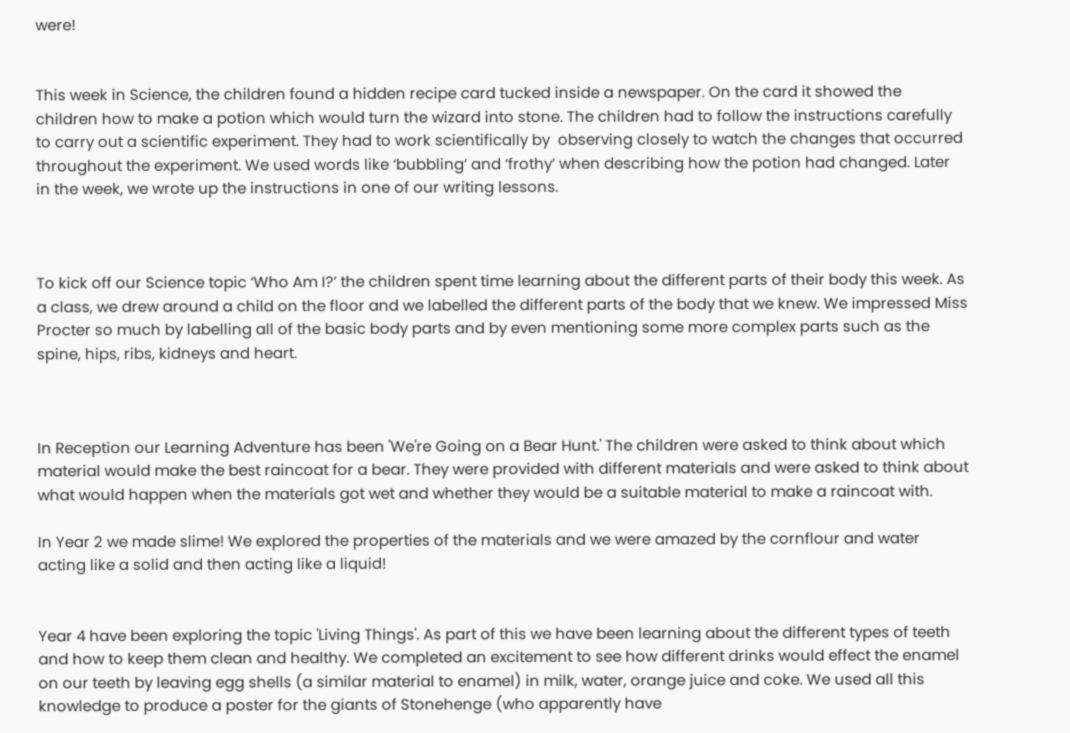were!


This week in Science, the children found a hidden recipe card tucked inside a newspaper. On the card it showed the children how to make a potion which would turn the wizard into stone. The children had to follow the instructions carefully to carry out a scientific experiment. They had to work scientifically by  observing closely to watch the changes that occurred throughout the experiment. We used words like ‘bubbling’ and ‘frothy’ when describing how the potion had changed. Later in the week, we wrote up the instructions in one of our writing lessons.



To kick off our Science topic ‘Who Am I?’ the children spent time learning about the different parts of their body this week. As a class, we drew around a child on the floor and we labelled the different parts of the body that we knew. We impressed Miss Procter so much by labelling all of the basic body parts and by even mentioning some more complex parts such as the spine, hips, ribs, kidneys and heart.



In Reception our Learning Adventure has been 'We're Going on a Bear Hunt.' The children were asked to think about which material would make the best raincoat for a bear. They were provided with different materials and were asked to think about what would happen when the materials got wet and whether they would be a suitable material to make a raincoat with.

In Year 2 we made slime! We explored the properties of the materials and we were amazed by the cornflour and water acting like a solid and then acting like a liquid!


Year 4 have been exploring the topic 'Living Things'. As part of this we have been learning about the different types of teeth and how to keep them clean and healthy. We completed an excitement to see how different drinks would effect the enamel on our teeth by leaving egg shells (a similar material to enamel) in milk, water, orange juice and coke. We used all this knowledge to produce a poster for the giants of Stonehenge (who apparently have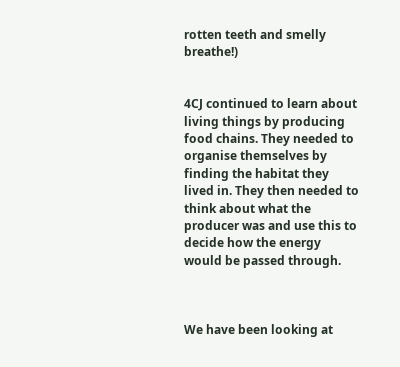rotten teeth and smelly breathe!)


4CJ continued to learn about living things by producing food chains. They needed to organise themselves by finding the habitat they lived in. They then needed to think about what the producer was and use this to decide how the energy would be passed through.



We have been looking at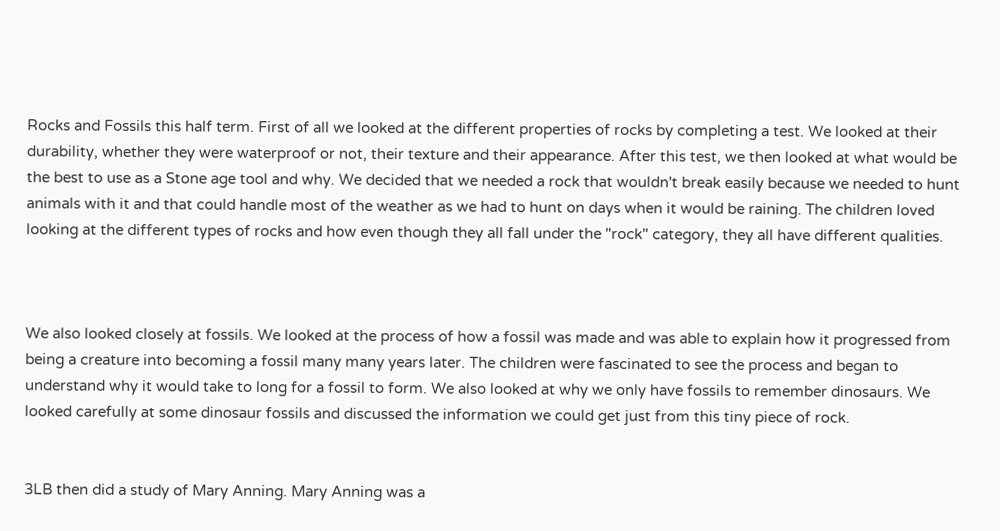Rocks and Fossils this half term. First of all we looked at the different properties of rocks by completing a test. We looked at their durability, whether they were waterproof or not, their texture and their appearance. After this test, we then looked at what would be the best to use as a Stone age tool and why. We decided that we needed a rock that wouldn't break easily because we needed to hunt animals with it and that could handle most of the weather as we had to hunt on days when it would be raining. The children loved looking at the different types of rocks and how even though they all fall under the "rock" category, they all have different qualities.



We also looked closely at fossils. We looked at the process of how a fossil was made and was able to explain how it progressed from being a creature into becoming a fossil many many years later. The children were fascinated to see the process and began to understand why it would take to long for a fossil to form. We also looked at why we only have fossils to remember dinosaurs. We looked carefully at some dinosaur fossils and discussed the information we could get just from this tiny piece of rock.


3LB then did a study of Mary Anning. Mary Anning was a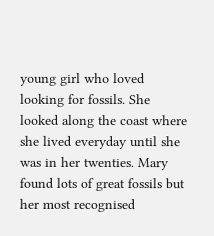young girl who loved looking for fossils. She looked along the coast where she lived everyday until she was in her twenties. Mary found lots of great fossils but her most recognised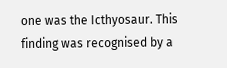one was the Icthyosaur. This finding was recognised by a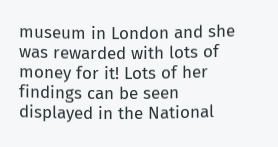museum in London and she was rewarded with lots of money for it! Lots of her findings can be seen displayed in the National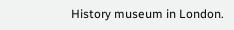History museum in London.